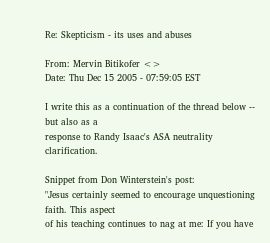Re: Skepticism - its uses and abuses

From: Mervin Bitikofer <>
Date: Thu Dec 15 2005 - 07:59:05 EST

I write this as a continuation of the thread below -- but also as a
response to Randy Isaac's ASA neutrality clarification.

Snippet from Don Winterstein's post:
"Jesus certainly seemed to encourage unquestioning faith. This aspect
of his teaching continues to nag at me: If you have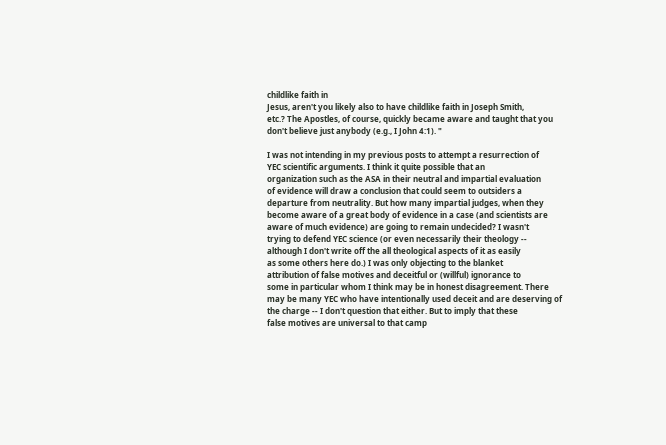childlike faith in
Jesus, aren't you likely also to have childlike faith in Joseph Smith,
etc.? The Apostles, of course, quickly became aware and taught that you
don't believe just anybody (e.g., I John 4:1). "

I was not intending in my previous posts to attempt a resurrection of
YEC scientific arguments. I think it quite possible that an
organization such as the ASA in their neutral and impartial evaluation
of evidence will draw a conclusion that could seem to outsiders a
departure from neutrality. But how many impartial judges, when they
become aware of a great body of evidence in a case (and scientists are
aware of much evidence) are going to remain undecided? I wasn't
trying to defend YEC science (or even necessarily their theology --
although I don't write off the all theological aspects of it as easily
as some others here do.) I was only objecting to the blanket
attribution of false motives and deceitful or (willful) ignorance to
some in particular whom I think may be in honest disagreement. There
may be many YEC who have intentionally used deceit and are deserving of
the charge -- I don't question that either. But to imply that these
false motives are universal to that camp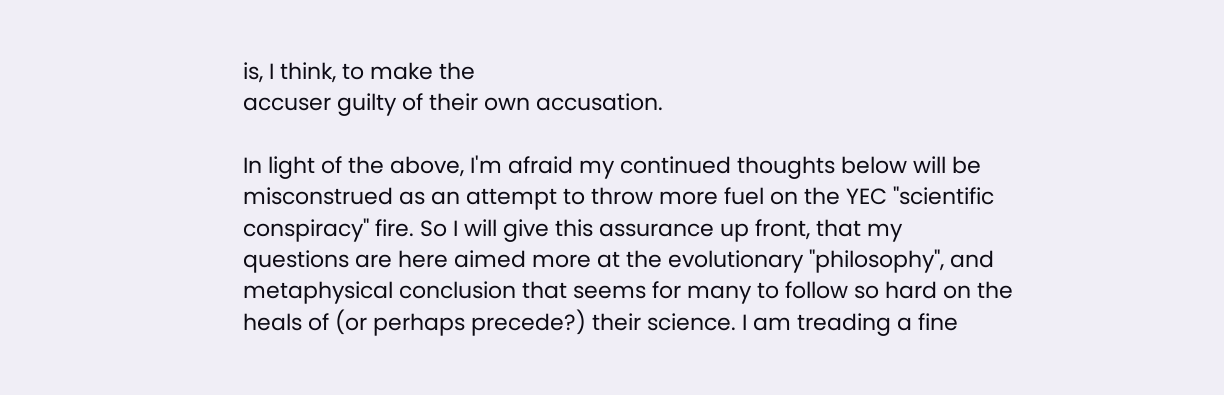is, I think, to make the
accuser guilty of their own accusation.

In light of the above, I'm afraid my continued thoughts below will be
misconstrued as an attempt to throw more fuel on the YEC "scientific
conspiracy" fire. So I will give this assurance up front, that my
questions are here aimed more at the evolutionary "philosophy", and
metaphysical conclusion that seems for many to follow so hard on the
heals of (or perhaps precede?) their science. I am treading a fine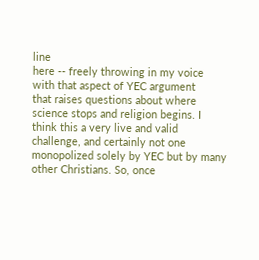line
here -- freely throwing in my voice with that aspect of YEC argument
that raises questions about where science stops and religion begins. I
think this a very live and valid challenge, and certainly not one
monopolized solely by YEC but by many other Christians. So, once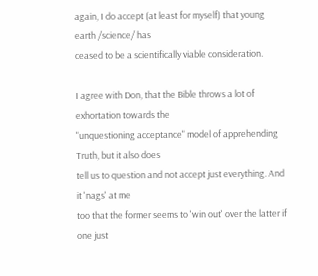again, I do accept (at least for myself) that young earth /science/ has
ceased to be a scientifically viable consideration.

I agree with Don, that the Bible throws a lot of exhortation towards the
"unquestioning acceptance" model of apprehending Truth, but it also does
tell us to question and not accept just everything. And it 'nags' at me
too that the former seems to 'win out' over the latter if one just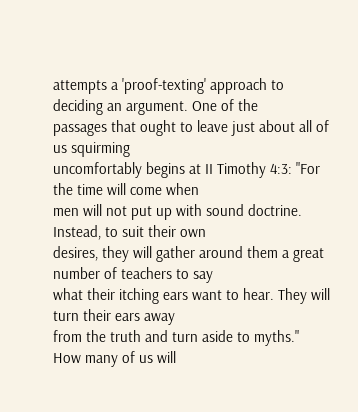attempts a 'proof-texting' approach to deciding an argument. One of the
passages that ought to leave just about all of us squirming
uncomfortably begins at II Timothy 4:3: "For the time will come when
men will not put up with sound doctrine. Instead, to suit their own
desires, they will gather around them a great number of teachers to say
what their itching ears want to hear. They will turn their ears away
from the truth and turn aside to myths." How many of us will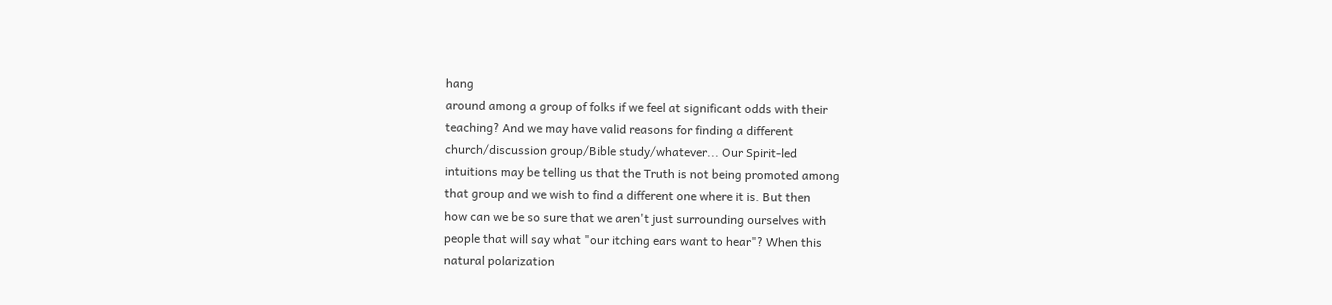hang
around among a group of folks if we feel at significant odds with their
teaching? And we may have valid reasons for finding a different
church/discussion group/Bible study/whatever... Our Spirit-led
intuitions may be telling us that the Truth is not being promoted among
that group and we wish to find a different one where it is. But then
how can we be so sure that we aren't just surrounding ourselves with
people that will say what "our itching ears want to hear"? When this
natural polarization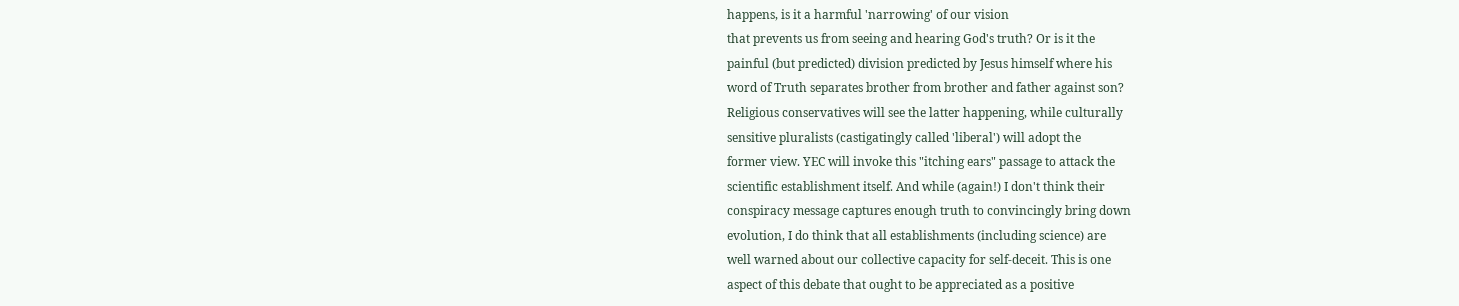happens, is it a harmful 'narrowing' of our vision
that prevents us from seeing and hearing God's truth? Or is it the
painful (but predicted) division predicted by Jesus himself where his
word of Truth separates brother from brother and father against son?
Religious conservatives will see the latter happening, while culturally
sensitive pluralists (castigatingly called 'liberal') will adopt the
former view. YEC will invoke this "itching ears" passage to attack the
scientific establishment itself. And while (again!) I don't think their
conspiracy message captures enough truth to convincingly bring down
evolution, I do think that all establishments (including science) are
well warned about our collective capacity for self-deceit. This is one
aspect of this debate that ought to be appreciated as a positive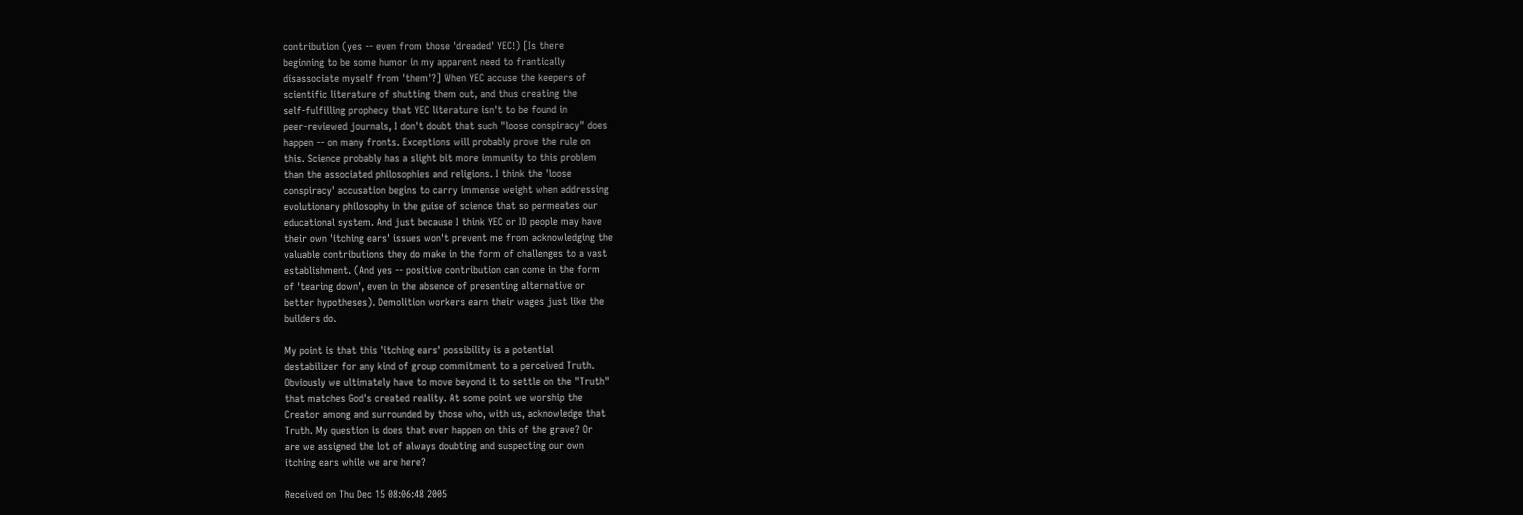contribution (yes -- even from those 'dreaded' YEC!) [Is there
beginning to be some humor in my apparent need to frantically
disassociate myself from 'them'?] When YEC accuse the keepers of
scientific literature of shutting them out, and thus creating the
self-fulfilling prophecy that YEC literature isn't to be found in
peer-reviewed journals, I don't doubt that such "loose conspiracy" does
happen -- on many fronts. Exceptions will probably prove the rule on
this. Science probably has a slight bit more immunity to this problem
than the associated philosophies and religions. I think the 'loose
conspiracy' accusation begins to carry immense weight when addressing
evolutionary philosophy in the guise of science that so permeates our
educational system. And just because I think YEC or ID people may have
their own 'itching ears' issues won't prevent me from acknowledging the
valuable contributions they do make in the form of challenges to a vast
establishment. (And yes -- positive contribution can come in the form
of 'tearing down', even in the absence of presenting alternative or
better hypotheses). Demolition workers earn their wages just like the
builders do.

My point is that this 'itching ears' possibility is a potential
destabilizer for any kind of group commitment to a perceived Truth.
Obviously we ultimately have to move beyond it to settle on the "Truth"
that matches God's created reality. At some point we worship the
Creator among and surrounded by those who, with us, acknowledge that
Truth. My question is does that ever happen on this of the grave? Or
are we assigned the lot of always doubting and suspecting our own
itching ears while we are here?

Received on Thu Dec 15 08:06:48 2005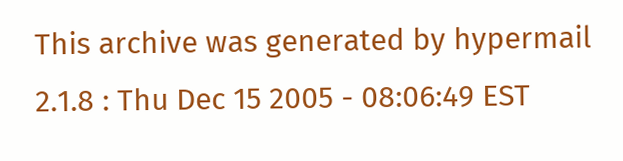This archive was generated by hypermail 2.1.8 : Thu Dec 15 2005 - 08:06:49 EST